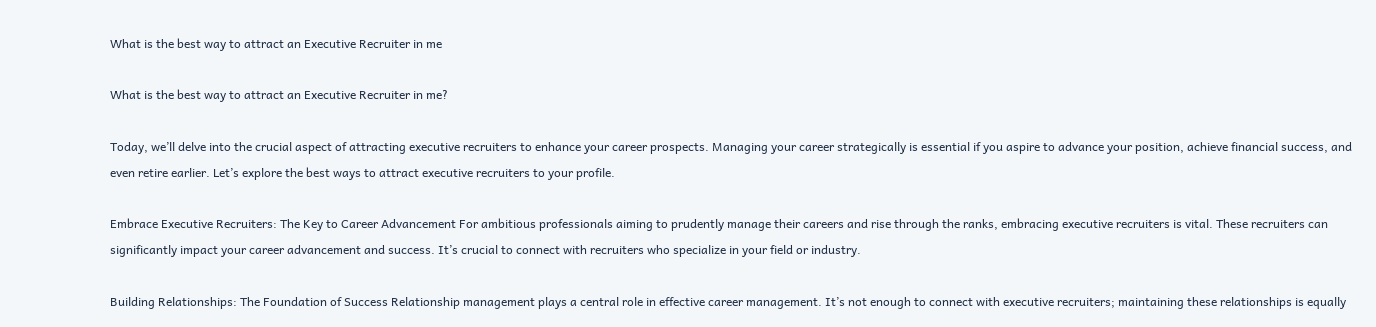What is the best way to attract an Executive Recruiter in me

What is the best way to attract an Executive Recruiter in me?

Today, we’ll delve into the crucial aspect of attracting executive recruiters to enhance your career prospects. Managing your career strategically is essential if you aspire to advance your position, achieve financial success, and even retire earlier. Let’s explore the best ways to attract executive recruiters to your profile.

Embrace Executive Recruiters: The Key to Career Advancement For ambitious professionals aiming to prudently manage their careers and rise through the ranks, embracing executive recruiters is vital. These recruiters can significantly impact your career advancement and success. It’s crucial to connect with recruiters who specialize in your field or industry.

Building Relationships: The Foundation of Success Relationship management plays a central role in effective career management. It’s not enough to connect with executive recruiters; maintaining these relationships is equally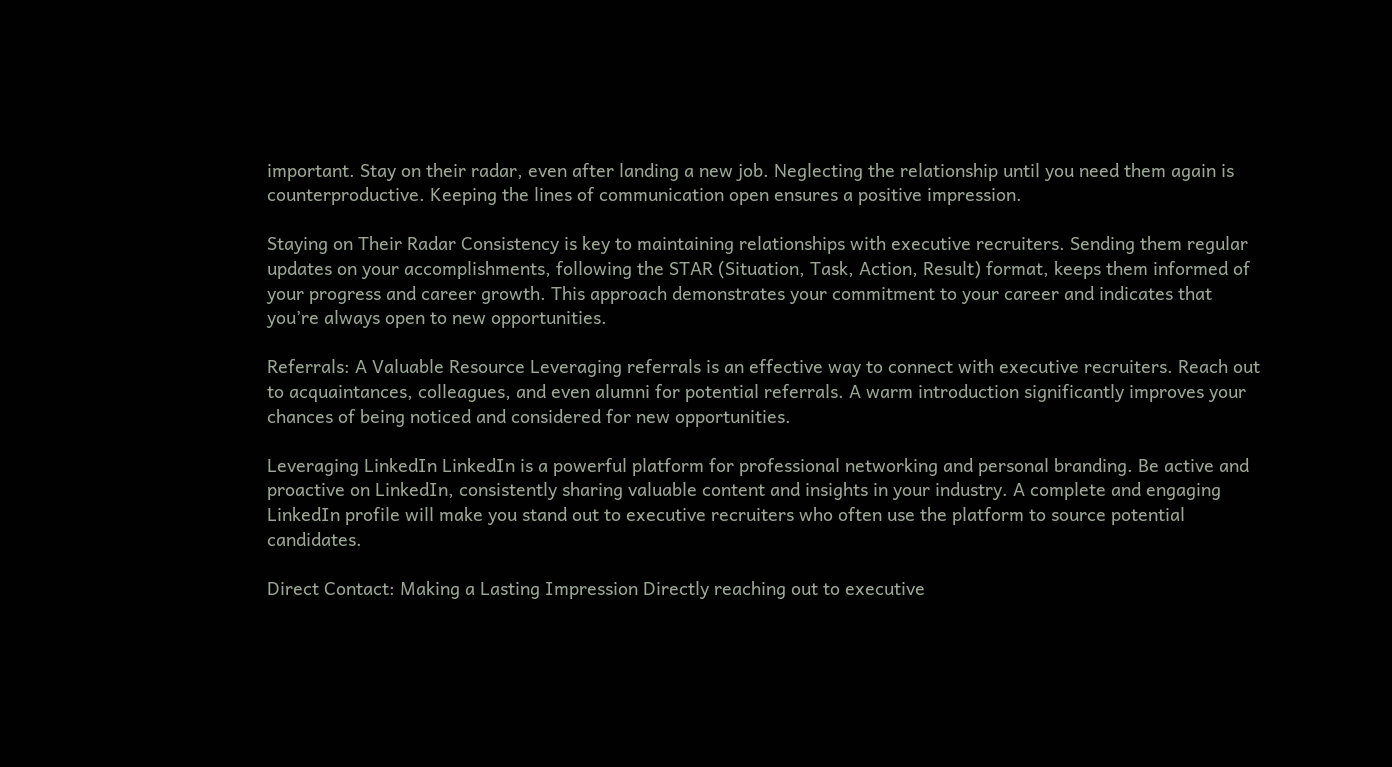important. Stay on their radar, even after landing a new job. Neglecting the relationship until you need them again is counterproductive. Keeping the lines of communication open ensures a positive impression.

Staying on Their Radar Consistency is key to maintaining relationships with executive recruiters. Sending them regular updates on your accomplishments, following the STAR (Situation, Task, Action, Result) format, keeps them informed of your progress and career growth. This approach demonstrates your commitment to your career and indicates that you’re always open to new opportunities.

Referrals: A Valuable Resource Leveraging referrals is an effective way to connect with executive recruiters. Reach out to acquaintances, colleagues, and even alumni for potential referrals. A warm introduction significantly improves your chances of being noticed and considered for new opportunities.

Leveraging LinkedIn LinkedIn is a powerful platform for professional networking and personal branding. Be active and proactive on LinkedIn, consistently sharing valuable content and insights in your industry. A complete and engaging LinkedIn profile will make you stand out to executive recruiters who often use the platform to source potential candidates.

Direct Contact: Making a Lasting Impression Directly reaching out to executive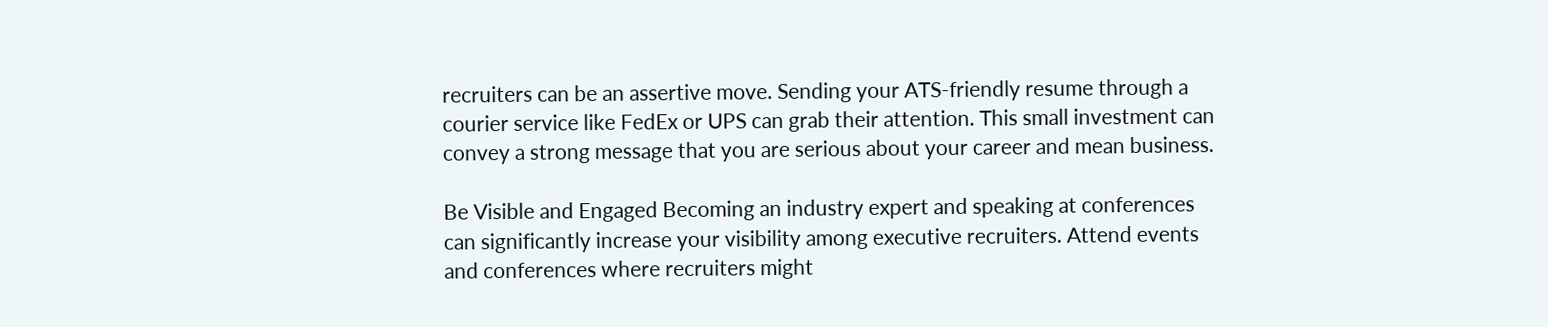recruiters can be an assertive move. Sending your ATS-friendly resume through a courier service like FedEx or UPS can grab their attention. This small investment can convey a strong message that you are serious about your career and mean business.

Be Visible and Engaged Becoming an industry expert and speaking at conferences can significantly increase your visibility among executive recruiters. Attend events and conferences where recruiters might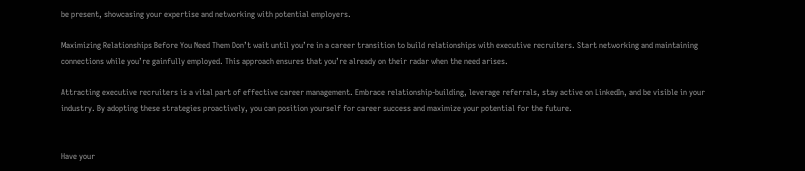be present, showcasing your expertise and networking with potential employers.

Maximizing Relationships Before You Need Them Don’t wait until you’re in a career transition to build relationships with executive recruiters. Start networking and maintaining connections while you’re gainfully employed. This approach ensures that you’re already on their radar when the need arises.

Attracting executive recruiters is a vital part of effective career management. Embrace relationship-building, leverage referrals, stay active on LinkedIn, and be visible in your industry. By adopting these strategies proactively, you can position yourself for career success and maximize your potential for the future.


Have your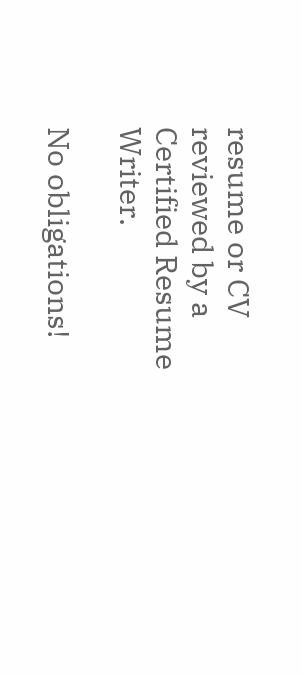resume or CV reviewed by a Certified Resume Writer.

No obligations!